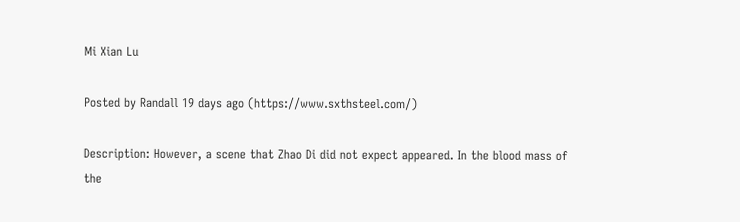Mi Xian Lu

Posted by Randall 19 days ago (https://www.sxthsteel.com/)

Description: However, a scene that Zhao Di did not expect appeared. In the blood mass of the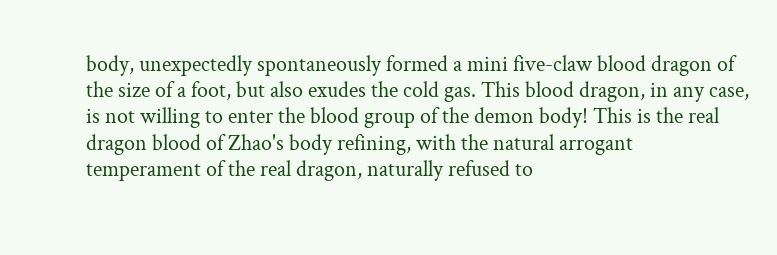body, unexpectedly spontaneously formed a mini five-claw blood dragon of the size of a foot, but also exudes the cold gas. This blood dragon, in any case, is not willing to enter the blood group of the demon body! This is the real dragon blood of Zhao's body refining, with the natural arrogant temperament of the real dragon, naturally refused to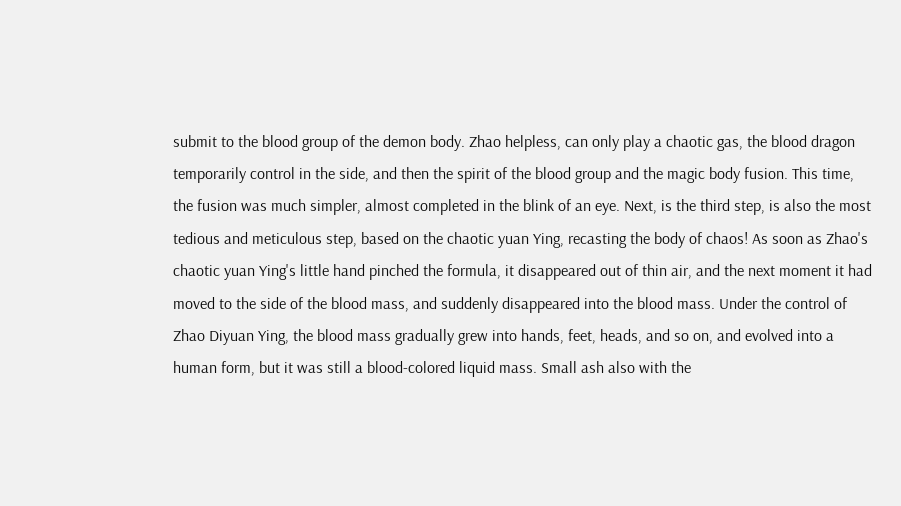submit to the blood group of the demon body. Zhao helpless, can only play a chaotic gas, the blood dragon temporarily control in the side, and then the spirit of the blood group and the magic body fusion. This time, the fusion was much simpler, almost completed in the blink of an eye. Next, is the third step, is also the most tedious and meticulous step, based on the chaotic yuan Ying, recasting the body of chaos! As soon as Zhao's chaotic yuan Ying's little hand pinched the formula, it disappeared out of thin air, and the next moment it had moved to the side of the blood mass, and suddenly disappeared into the blood mass. Under the control of Zhao Diyuan Ying, the blood mass gradually grew into hands, feet, heads, and so on, and evolved into a human form, but it was still a blood-colored liquid mass. Small ash also with the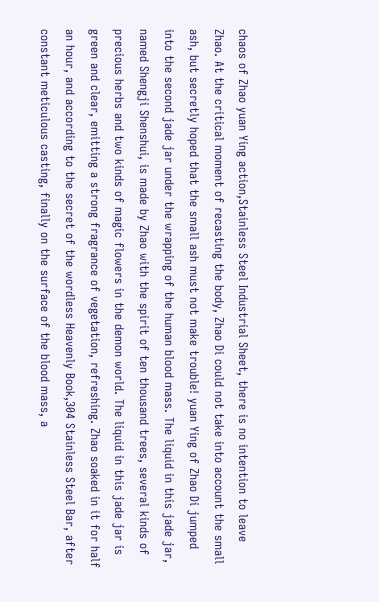chaos of Zhao yuan Ying action,Stainless Steel Industrial Sheet, there is no intention to leave Zhao. At the critical moment of recasting the body, Zhao Di could not take into account the small ash, but secretly hoped that the small ash must not make trouble! yuan Ying of Zhao Di jumped into the second jade jar under the wrapping of the human blood mass. The liquid in this jade jar, named Shengji Shenshui, is made by Zhao with the spirit of ten thousand trees, several kinds of precious herbs and two kinds of magic flowers in the demon world. The liquid in this jade jar is green and clear, emitting a strong fragrance of vegetation, refreshing. Zhao soaked in it for half an hour, and according to the secret of the wordless Heavenly Book,304 Stainless Steel Bar, after constant meticulous casting, finally on the surface of the blood mass, a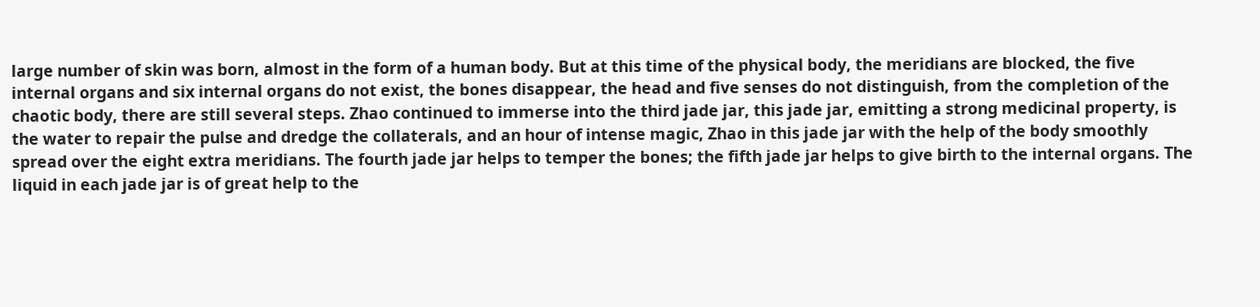large number of skin was born, almost in the form of a human body. But at this time of the physical body, the meridians are blocked, the five internal organs and six internal organs do not exist, the bones disappear, the head and five senses do not distinguish, from the completion of the chaotic body, there are still several steps. Zhao continued to immerse into the third jade jar, this jade jar, emitting a strong medicinal property, is the water to repair the pulse and dredge the collaterals, and an hour of intense magic, Zhao in this jade jar with the help of the body smoothly spread over the eight extra meridians. The fourth jade jar helps to temper the bones; the fifth jade jar helps to give birth to the internal organs. The liquid in each jade jar is of great help to the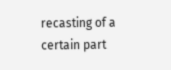recasting of a certain part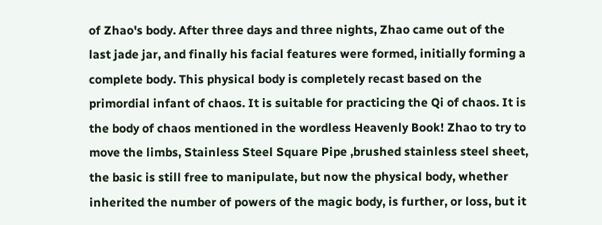of Zhao's body. After three days and three nights, Zhao came out of the last jade jar, and finally his facial features were formed, initially forming a complete body. This physical body is completely recast based on the primordial infant of chaos. It is suitable for practicing the Qi of chaos. It is the body of chaos mentioned in the wordless Heavenly Book! Zhao to try to move the limbs, Stainless Steel Square Pipe ,brushed stainless steel sheet, the basic is still free to manipulate, but now the physical body, whether inherited the number of powers of the magic body, is further, or loss, but it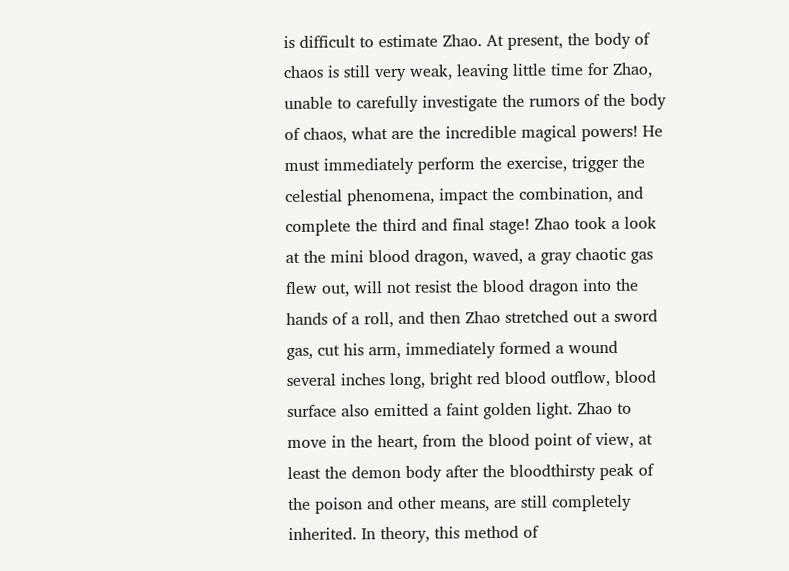is difficult to estimate Zhao. At present, the body of chaos is still very weak, leaving little time for Zhao, unable to carefully investigate the rumors of the body of chaos, what are the incredible magical powers! He must immediately perform the exercise, trigger the celestial phenomena, impact the combination, and complete the third and final stage! Zhao took a look at the mini blood dragon, waved, a gray chaotic gas flew out, will not resist the blood dragon into the hands of a roll, and then Zhao stretched out a sword gas, cut his arm, immediately formed a wound several inches long, bright red blood outflow, blood surface also emitted a faint golden light. Zhao to move in the heart, from the blood point of view, at least the demon body after the bloodthirsty peak of the poison and other means, are still completely inherited. In theory, this method of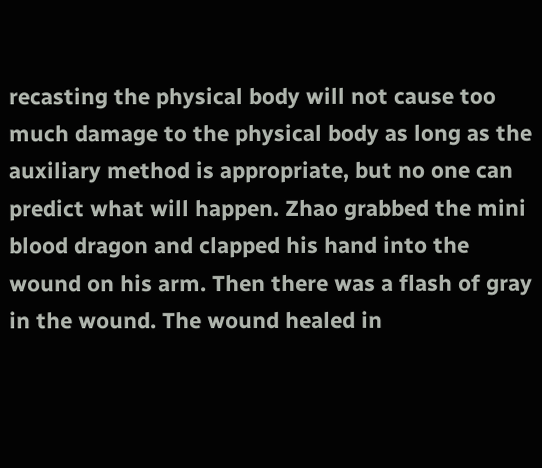recasting the physical body will not cause too much damage to the physical body as long as the auxiliary method is appropriate, but no one can predict what will happen. Zhao grabbed the mini blood dragon and clapped his hand into the wound on his arm. Then there was a flash of gray in the wound. The wound healed in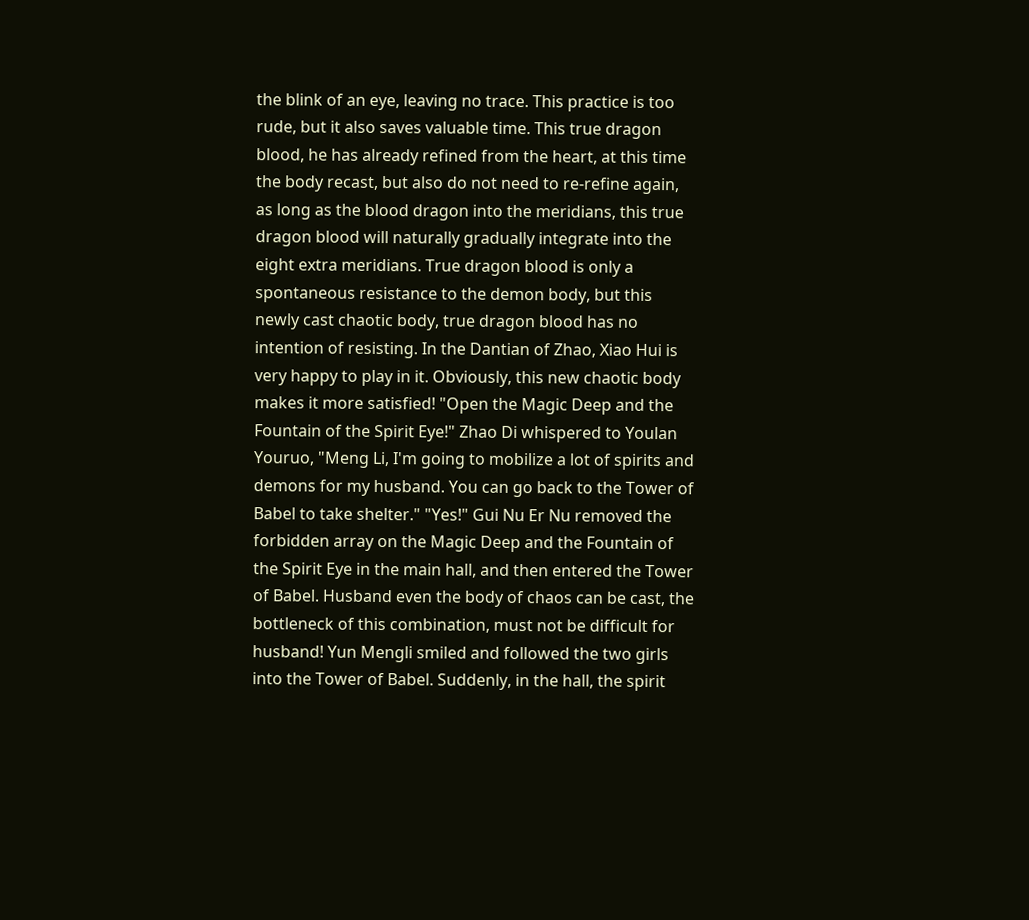the blink of an eye, leaving no trace. This practice is too rude, but it also saves valuable time. This true dragon blood, he has already refined from the heart, at this time the body recast, but also do not need to re-refine again, as long as the blood dragon into the meridians, this true dragon blood will naturally gradually integrate into the eight extra meridians. True dragon blood is only a spontaneous resistance to the demon body, but this newly cast chaotic body, true dragon blood has no intention of resisting. In the Dantian of Zhao, Xiao Hui is very happy to play in it. Obviously, this new chaotic body makes it more satisfied! "Open the Magic Deep and the Fountain of the Spirit Eye!" Zhao Di whispered to Youlan Youruo, "Meng Li, I'm going to mobilize a lot of spirits and demons for my husband. You can go back to the Tower of Babel to take shelter." "Yes!" Gui Nu Er Nu removed the forbidden array on the Magic Deep and the Fountain of the Spirit Eye in the main hall, and then entered the Tower of Babel. Husband even the body of chaos can be cast, the bottleneck of this combination, must not be difficult for husband! Yun Mengli smiled and followed the two girls into the Tower of Babel. Suddenly, in the hall, the spirit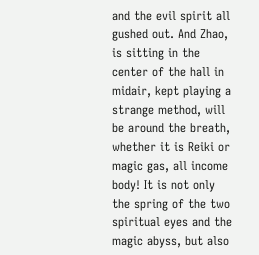and the evil spirit all gushed out. And Zhao, is sitting in the center of the hall in midair, kept playing a strange method, will be around the breath, whether it is Reiki or magic gas, all income body! It is not only the spring of the two spiritual eyes and the magic abyss, but also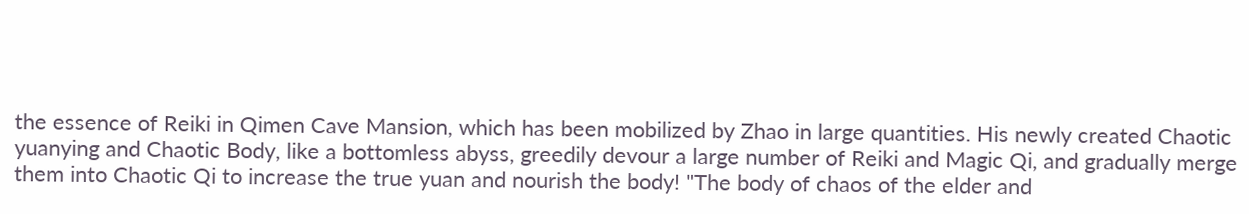the essence of Reiki in Qimen Cave Mansion, which has been mobilized by Zhao in large quantities. His newly created Chaotic yuanying and Chaotic Body, like a bottomless abyss, greedily devour a large number of Reiki and Magic Qi, and gradually merge them into Chaotic Qi to increase the true yuan and nourish the body! "The body of chaos of the elder and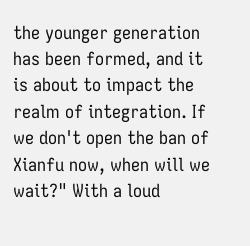the younger generation has been formed, and it is about to impact the realm of integration. If we don't open the ban of Xianfu now, when will we wait?" With a loud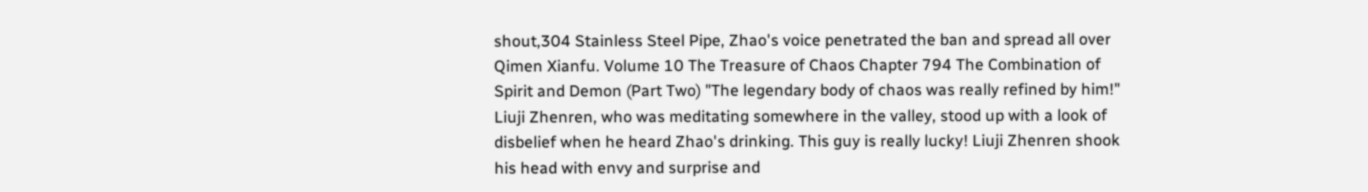shout,304 Stainless Steel Pipe, Zhao's voice penetrated the ban and spread all over Qimen Xianfu. Volume 10 The Treasure of Chaos Chapter 794 The Combination of Spirit and Demon (Part Two) "The legendary body of chaos was really refined by him!" Liuji Zhenren, who was meditating somewhere in the valley, stood up with a look of disbelief when he heard Zhao's drinking. This guy is really lucky! Liuji Zhenren shook his head with envy and surprise and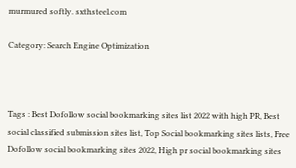murmured softly. sxthsteel.com

Category: Search Engine Optimization



Tags : Best Dofollow social bookmarking sites list 2022 with high PR, Best social classified submission sites list, Top Social bookmarking sites lists, Free Dofollow social bookmarking sites 2022, High pr social bookmarking sites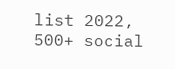list 2022, 500+ social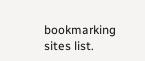bookmarking sites list.